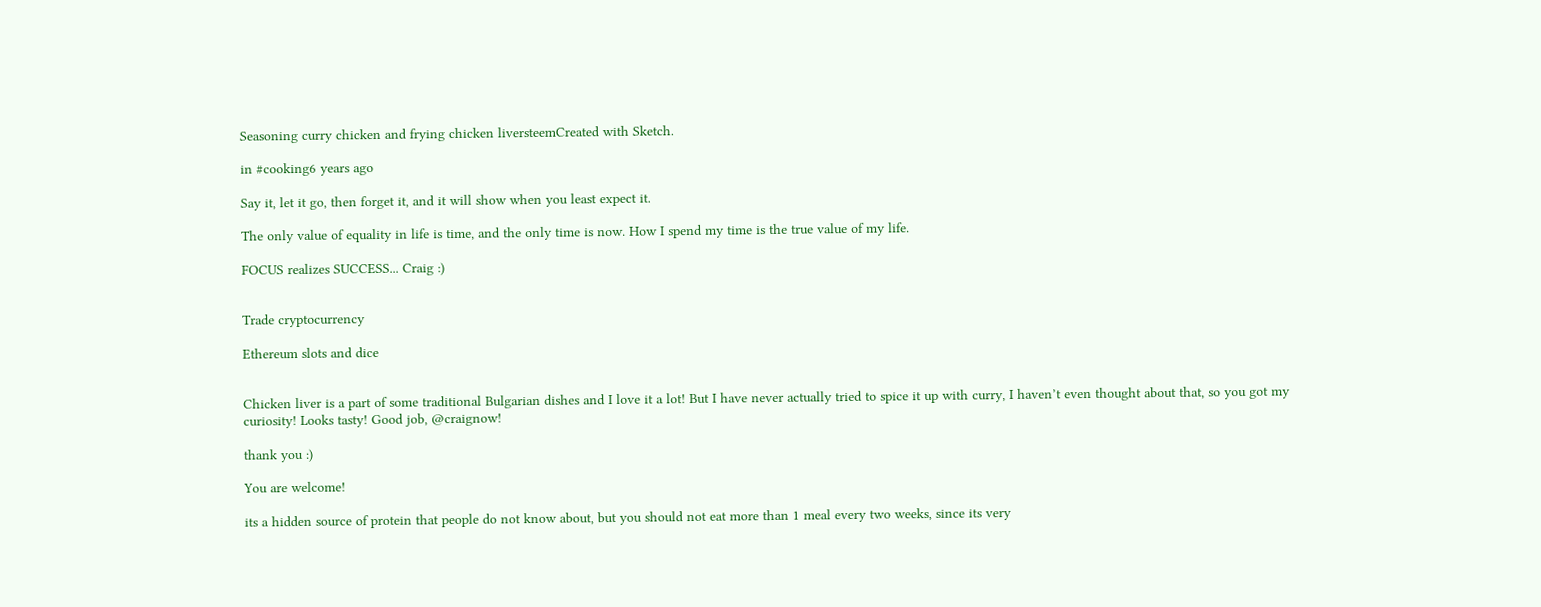Seasoning curry chicken and frying chicken liversteemCreated with Sketch.

in #cooking6 years ago

Say it, let it go, then forget it, and it will show when you least expect it.

The only value of equality in life is time, and the only time is now. How I spend my time is the true value of my life.

FOCUS realizes SUCCESS... Craig :)


Trade cryptocurrency

Ethereum slots and dice


Chicken liver is a part of some traditional Bulgarian dishes and I love it a lot! But I have never actually tried to spice it up with curry, I haven’t even thought about that, so you got my curiosity! Looks tasty! Good job, @craignow!

thank you :)

You are welcome!

its a hidden source of protein that people do not know about, but you should not eat more than 1 meal every two weeks, since its very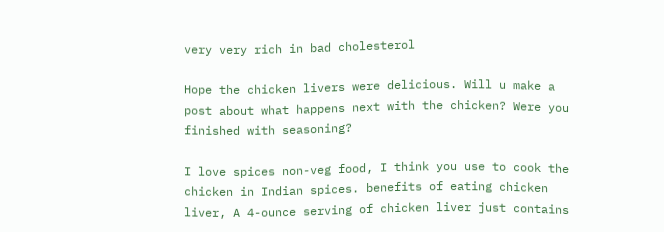very very rich in bad cholesterol

Hope the chicken livers were delicious. Will u make a post about what happens next with the chicken? Were you finished with seasoning?

I love spices non-veg food, I think you use to cook the chicken in Indian spices. benefits of eating chicken liver, A 4-ounce serving of chicken liver just contains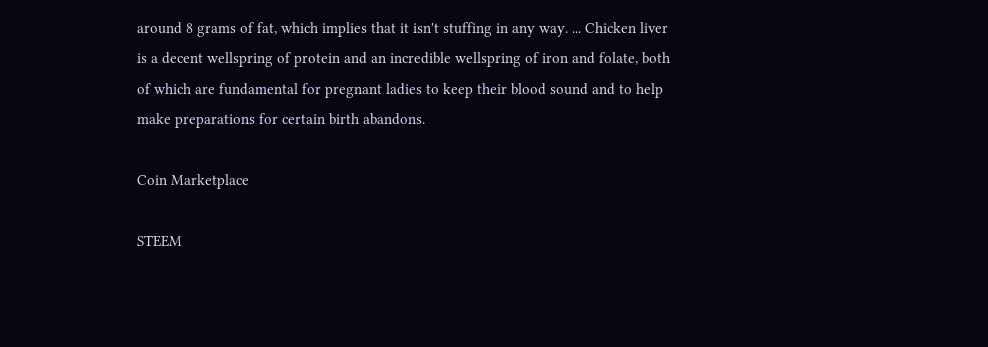around 8 grams of fat, which implies that it isn't stuffing in any way. ... Chicken liver is a decent wellspring of protein and an incredible wellspring of iron and folate, both of which are fundamental for pregnant ladies to keep their blood sound and to help make preparations for certain birth abandons.

Coin Marketplace

STEEM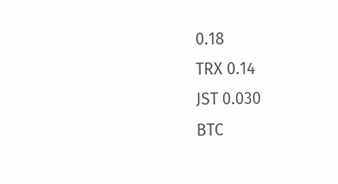0.18
TRX 0.14
JST 0.030
BTC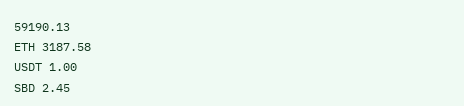59190.13
ETH 3187.58
USDT 1.00
SBD 2.45